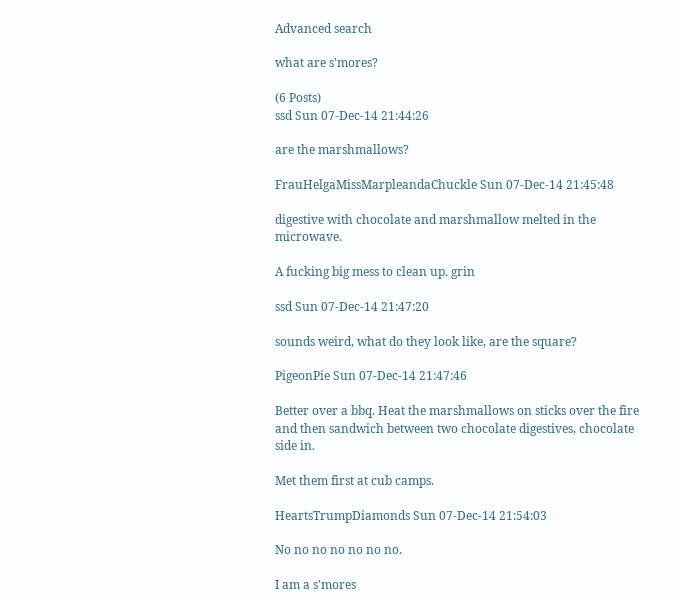Advanced search

what are s'mores?

(6 Posts)
ssd Sun 07-Dec-14 21:44:26

are the marshmallows?

FrauHelgaMissMarpleandaChuckle Sun 07-Dec-14 21:45:48

digestive with chocolate and marshmallow melted in the microwave.

A fucking big mess to clean up. grin

ssd Sun 07-Dec-14 21:47:20

sounds weird, what do they look like, are the square?

PigeonPie Sun 07-Dec-14 21:47:46

Better over a bbq. Heat the marshmallows on sticks over the fire and then sandwich between two chocolate digestives, chocolate side in.

Met them first at cub camps.

HeartsTrumpDiamonds Sun 07-Dec-14 21:54:03

No no no no no no no.

I am a s'mores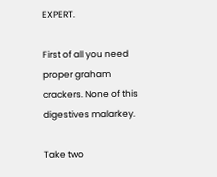EXPERT.

First of all you need proper graham crackers. None of this digestives malarkey.

Take two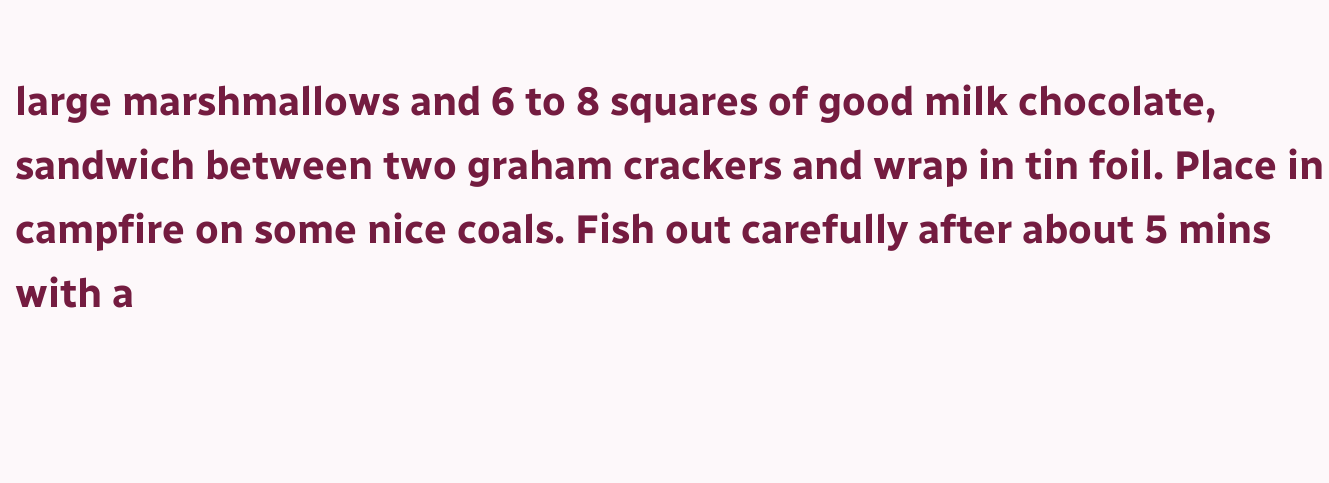large marshmallows and 6 to 8 squares of good milk chocolate, sandwich between two graham crackers and wrap in tin foil. Place in campfire on some nice coals. Fish out carefully after about 5 mins with a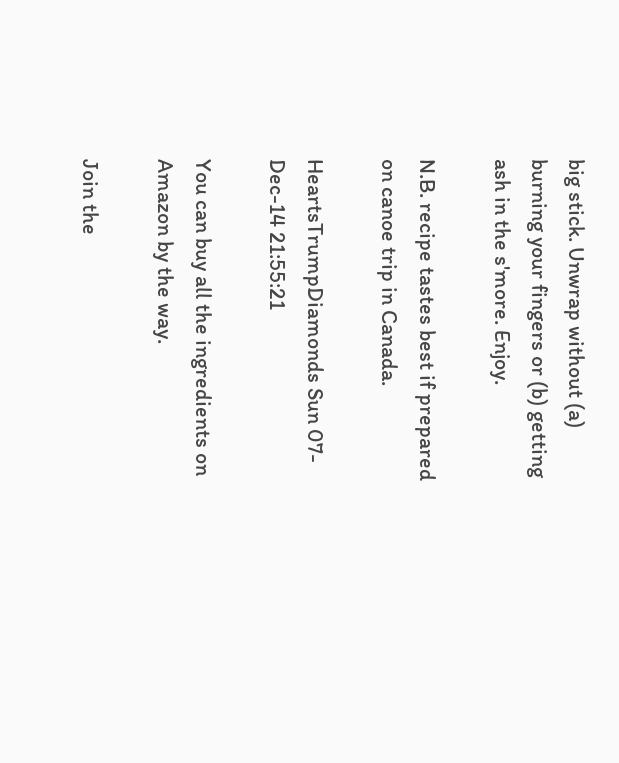big stick. Unwrap without (a) burning your fingers or (b) getting ash in the s'more. Enjoy.

N.B. recipe tastes best if prepared on canoe trip in Canada.

HeartsTrumpDiamonds Sun 07-Dec-14 21:55:21

You can buy all the ingredients on Amazon by the way.

Join the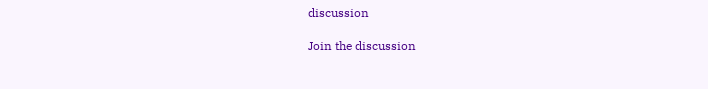discussion

Join the discussion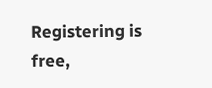Registering is free,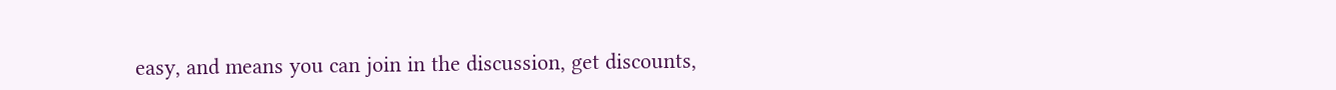easy, and means you can join in the discussion, get discounts,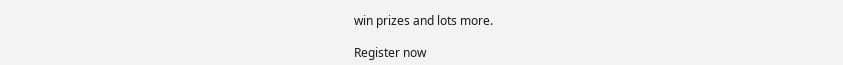win prizes and lots more.

Register now